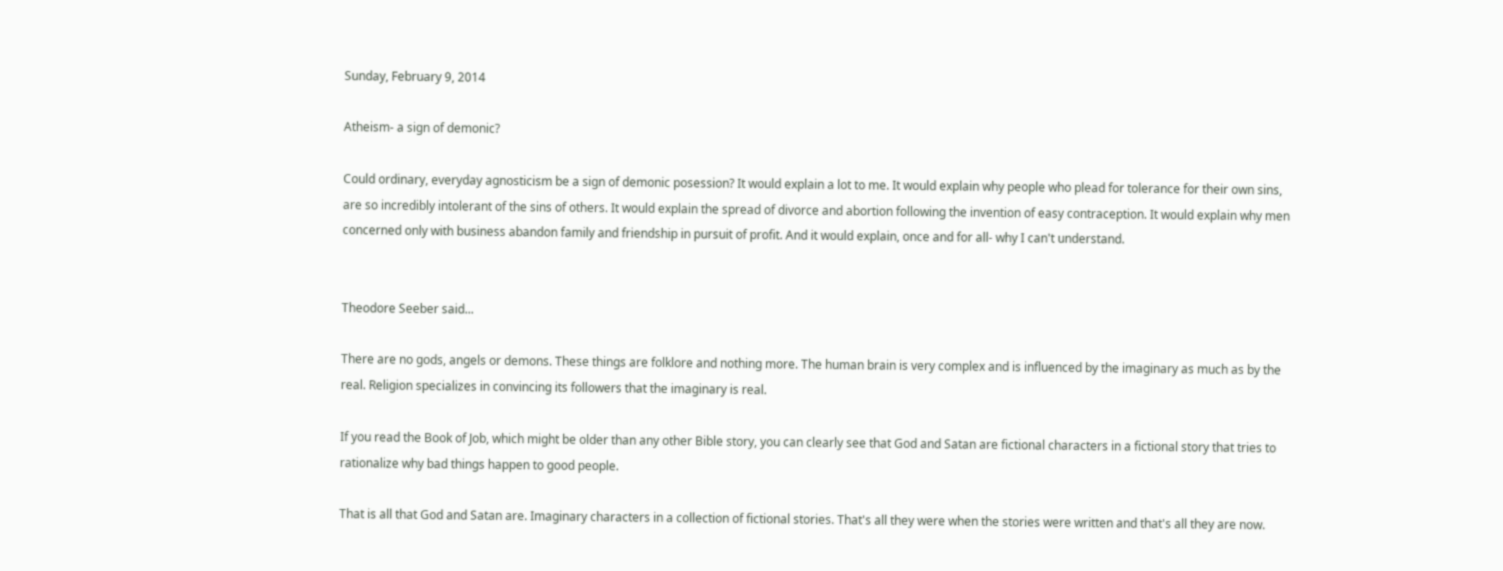Sunday, February 9, 2014

Atheism- a sign of demonic?

Could ordinary, everyday agnosticism be a sign of demonic posession? It would explain a lot to me. It would explain why people who plead for tolerance for their own sins, are so incredibly intolerant of the sins of others. It would explain the spread of divorce and abortion following the invention of easy contraception. It would explain why men concerned only with business abandon family and friendship in pursuit of profit. And it would explain, once and for all- why I can't understand.


Theodore Seeber said...

There are no gods, angels or demons. These things are folklore and nothing more. The human brain is very complex and is influenced by the imaginary as much as by the real. Religion specializes in convincing its followers that the imaginary is real.

If you read the Book of Job, which might be older than any other Bible story, you can clearly see that God and Satan are fictional characters in a fictional story that tries to rationalize why bad things happen to good people.

That is all that God and Satan are. Imaginary characters in a collection of fictional stories. That's all they were when the stories were written and that's all they are now.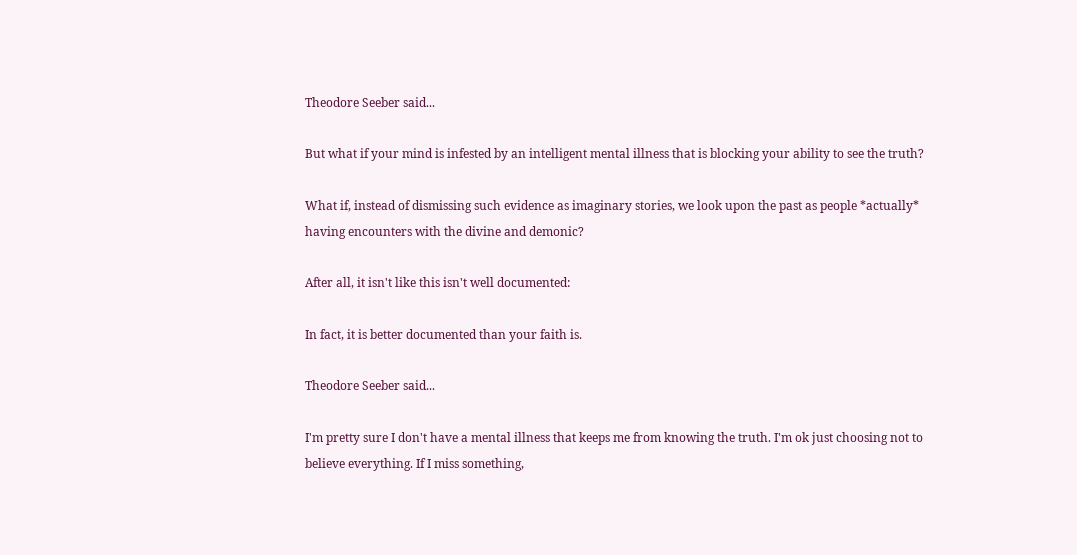Theodore Seeber said...

But what if your mind is infested by an intelligent mental illness that is blocking your ability to see the truth?

What if, instead of dismissing such evidence as imaginary stories, we look upon the past as people *actually* having encounters with the divine and demonic?

After all, it isn't like this isn't well documented:

In fact, it is better documented than your faith is.

Theodore Seeber said...

I'm pretty sure I don't have a mental illness that keeps me from knowing the truth. I'm ok just choosing not to believe everything. If I miss something,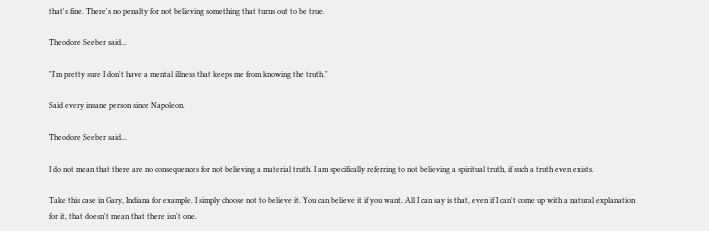that's fine. There's no penalty for not believing something that turns out to be true.

Theodore Seeber said...

"I'm pretty sure I don't have a mental illness that keeps me from knowing the truth."

Said every insane person since Napoleon.

Theodore Seeber said...

I do not mean that there are no consequences for not believing a material truth. I am specifically referring to not believing a spiritual truth, if such a truth even exists.

Take this case in Gary, Indiana for example. I simply choose not to believe it. You can believe it if you want. All I can say is that, even if I can't come up with a natural explanation for it, that doesn't mean that there isn't one.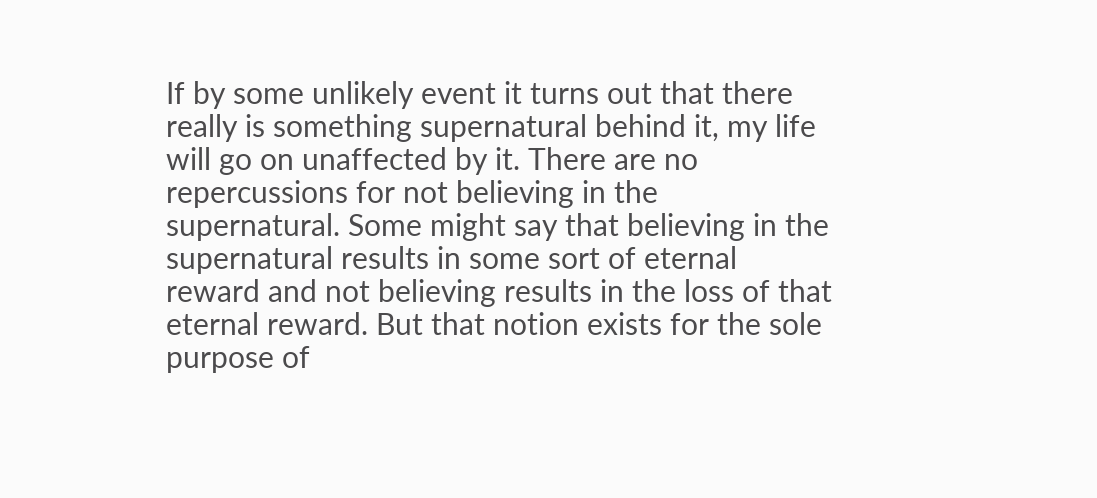If by some unlikely event it turns out that there really is something supernatural behind it, my life will go on unaffected by it. There are no repercussions for not believing in the supernatural. Some might say that believing in the supernatural results in some sort of eternal reward and not believing results in the loss of that eternal reward. But that notion exists for the sole purpose of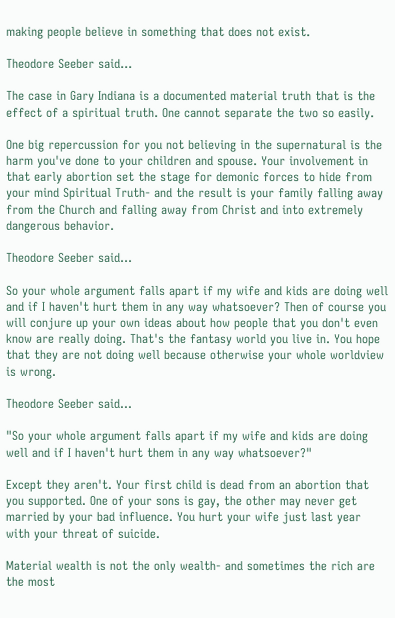making people believe in something that does not exist.

Theodore Seeber said...

The case in Gary Indiana is a documented material truth that is the effect of a spiritual truth. One cannot separate the two so easily.

One big repercussion for you not believing in the supernatural is the harm you've done to your children and spouse. Your involvement in that early abortion set the stage for demonic forces to hide from your mind Spiritual Truth- and the result is your family falling away from the Church and falling away from Christ and into extremely dangerous behavior.

Theodore Seeber said...

So your whole argument falls apart if my wife and kids are doing well and if I haven't hurt them in any way whatsoever? Then of course you will conjure up your own ideas about how people that you don't even know are really doing. That's the fantasy world you live in. You hope that they are not doing well because otherwise your whole worldview is wrong.

Theodore Seeber said...

"So your whole argument falls apart if my wife and kids are doing well and if I haven't hurt them in any way whatsoever?"

Except they aren't. Your first child is dead from an abortion that you supported. One of your sons is gay, the other may never get married by your bad influence. You hurt your wife just last year with your threat of suicide.

Material wealth is not the only wealth- and sometimes the rich are the most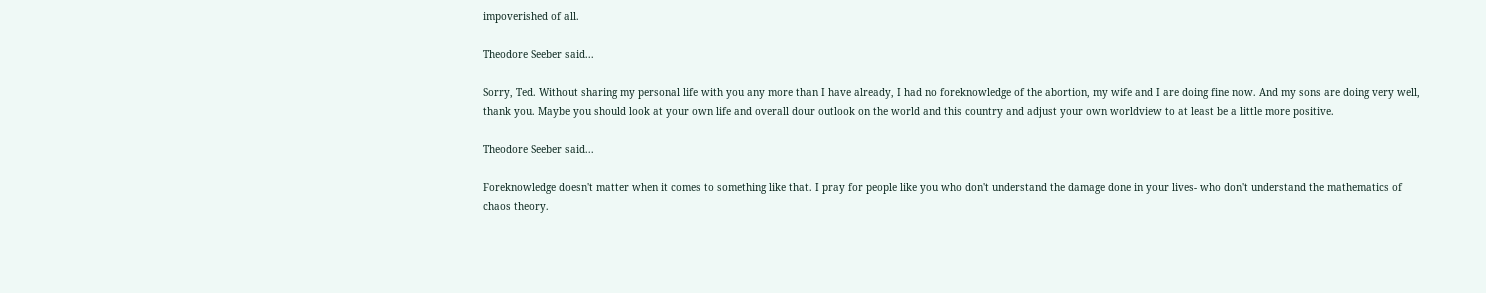impoverished of all.

Theodore Seeber said...

Sorry, Ted. Without sharing my personal life with you any more than I have already, I had no foreknowledge of the abortion, my wife and I are doing fine now. And my sons are doing very well, thank you. Maybe you should look at your own life and overall dour outlook on the world and this country and adjust your own worldview to at least be a little more positive.

Theodore Seeber said...

Foreknowledge doesn't matter when it comes to something like that. I pray for people like you who don't understand the damage done in your lives- who don't understand the mathematics of chaos theory.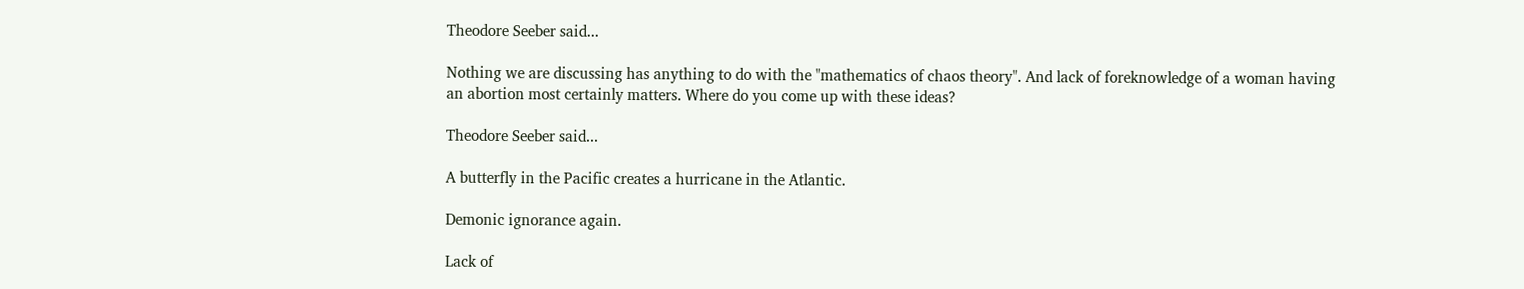Theodore Seeber said...

Nothing we are discussing has anything to do with the "mathematics of chaos theory". And lack of foreknowledge of a woman having an abortion most certainly matters. Where do you come up with these ideas?

Theodore Seeber said...

A butterfly in the Pacific creates a hurricane in the Atlantic.

Demonic ignorance again.

Lack of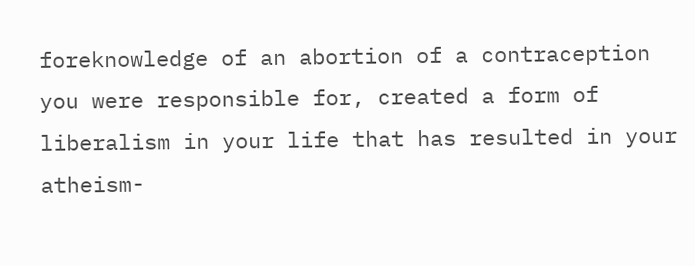foreknowledge of an abortion of a contraception you were responsible for, created a form of liberalism in your life that has resulted in your atheism-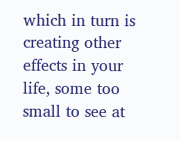which in turn is creating other effects in your life, some too small to see at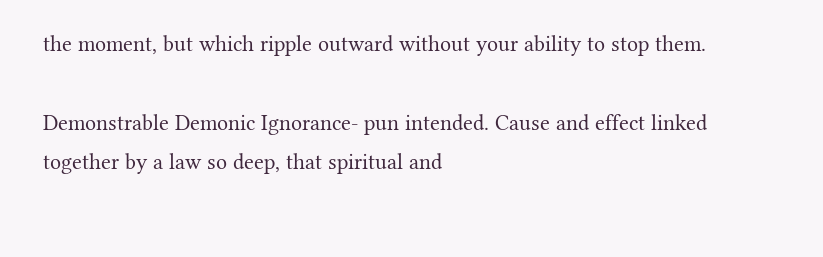the moment, but which ripple outward without your ability to stop them.

Demonstrable Demonic Ignorance- pun intended. Cause and effect linked together by a law so deep, that spiritual and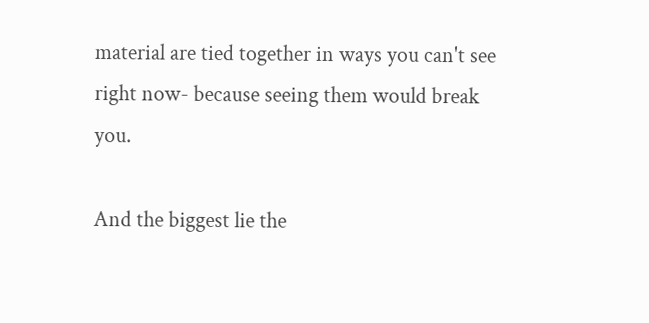material are tied together in ways you can't see right now- because seeing them would break you.

And the biggest lie the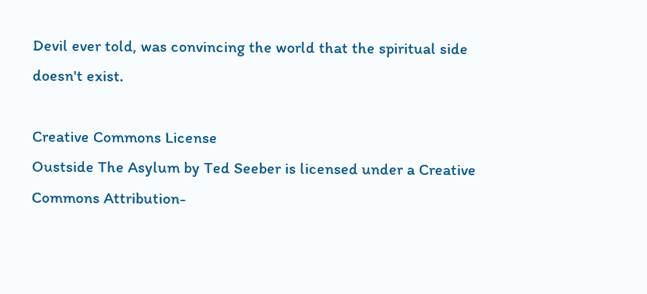Devil ever told, was convincing the world that the spiritual side doesn't exist.

Creative Commons License
Oustside The Asylum by Ted Seeber is licensed under a Creative Commons Attribution-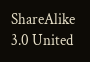ShareAlike 3.0 United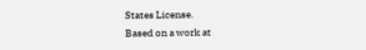States License.
Based on a work at